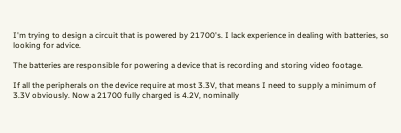I'm trying to design a circuit that is powered by 21700's. I lack experience in dealing with batteries, so looking for advice.

The batteries are responsible for powering a device that is recording and storing video footage.

If all the peripherals on the device require at most 3.3V, that means I need to supply a minimum of 3.3V obviously. Now a 21700 fully charged is 4.2V, nominally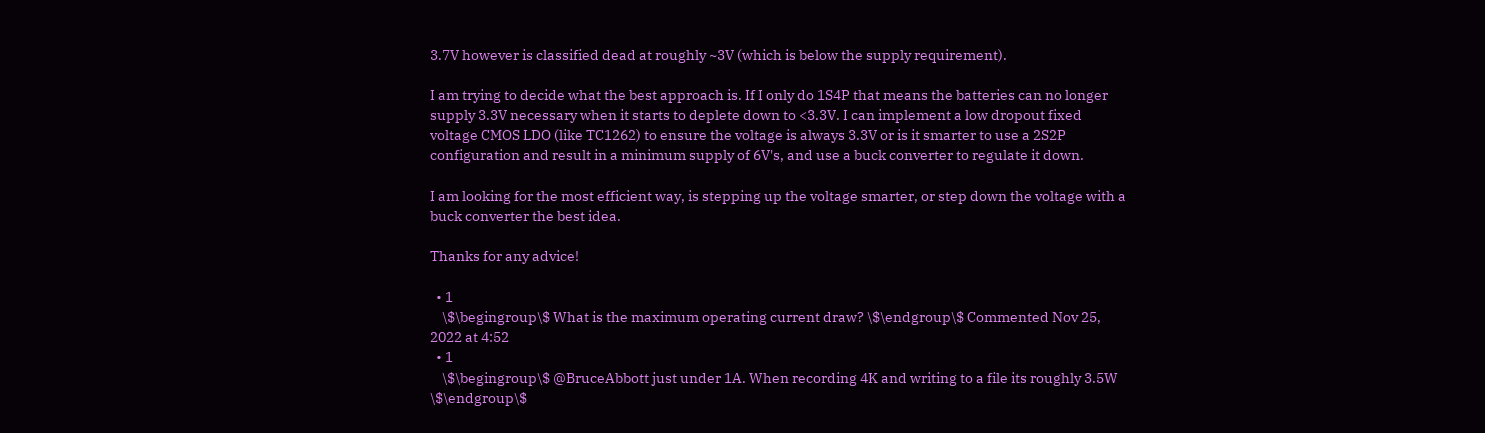3.7V however is classified dead at roughly ~3V (which is below the supply requirement).

I am trying to decide what the best approach is. If I only do 1S4P that means the batteries can no longer supply 3.3V necessary when it starts to deplete down to <3.3V. I can implement a low dropout fixed voltage CMOS LDO (like TC1262) to ensure the voltage is always 3.3V or is it smarter to use a 2S2P configuration and result in a minimum supply of 6V's, and use a buck converter to regulate it down.

I am looking for the most efficient way, is stepping up the voltage smarter, or step down the voltage with a buck converter the best idea.

Thanks for any advice!

  • 1
    \$\begingroup\$ What is the maximum operating current draw? \$\endgroup\$ Commented Nov 25, 2022 at 4:52
  • 1
    \$\begingroup\$ @BruceAbbott just under 1A. When recording 4K and writing to a file its roughly 3.5W \$\endgroup\$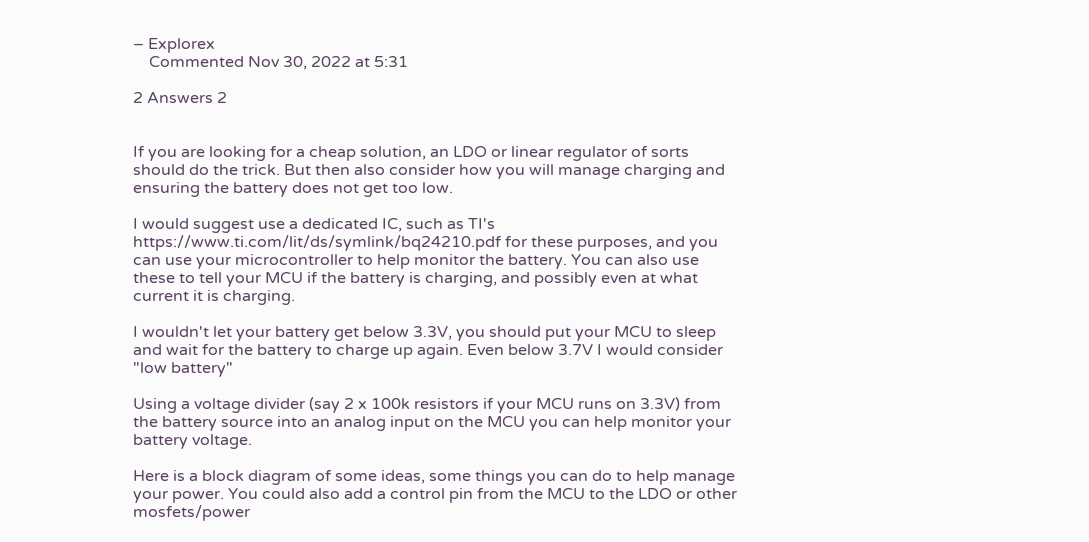– Explorex
    Commented Nov 30, 2022 at 5:31

2 Answers 2


If you are looking for a cheap solution, an LDO or linear regulator of sorts should do the trick. But then also consider how you will manage charging and ensuring the battery does not get too low.

I would suggest use a dedicated IC, such as TI's https://www.ti.com/lit/ds/symlink/bq24210.pdf for these purposes, and you can use your microcontroller to help monitor the battery. You can also use these to tell your MCU if the battery is charging, and possibly even at what current it is charging.

I wouldn't let your battery get below 3.3V, you should put your MCU to sleep and wait for the battery to charge up again. Even below 3.7V I would consider "low battery"

Using a voltage divider (say 2 x 100k resistors if your MCU runs on 3.3V) from the battery source into an analog input on the MCU you can help monitor your battery voltage.

Here is a block diagram of some ideas, some things you can do to help manage your power. You could also add a control pin from the MCU to the LDO or other mosfets/power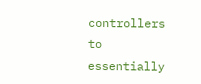controllers to essentially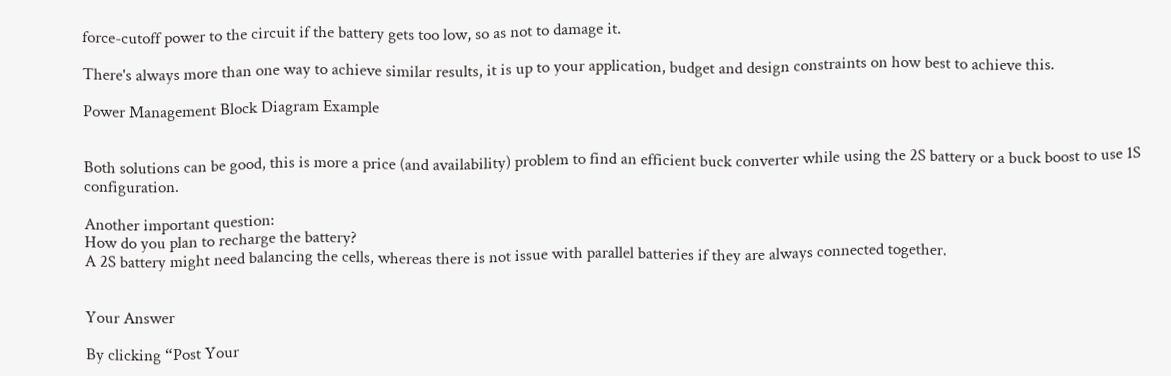force-cutoff power to the circuit if the battery gets too low, so as not to damage it.

There's always more than one way to achieve similar results, it is up to your application, budget and design constraints on how best to achieve this.

Power Management Block Diagram Example


Both solutions can be good, this is more a price (and availability) problem to find an efficient buck converter while using the 2S battery or a buck boost to use 1S configuration.

Another important question:
How do you plan to recharge the battery?
A 2S battery might need balancing the cells, whereas there is not issue with parallel batteries if they are always connected together.


Your Answer

By clicking “Post Your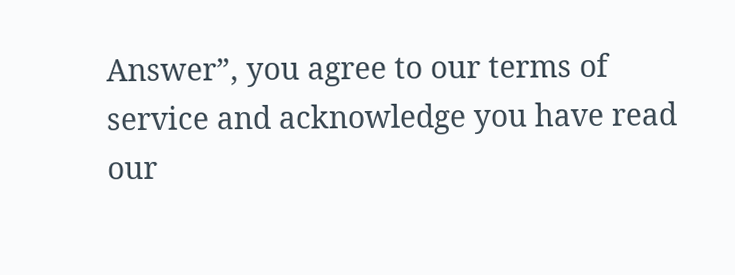Answer”, you agree to our terms of service and acknowledge you have read our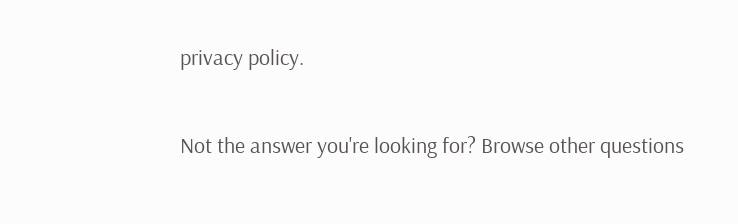privacy policy.

Not the answer you're looking for? Browse other questions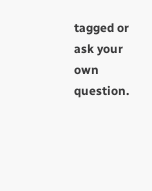tagged or ask your own question.